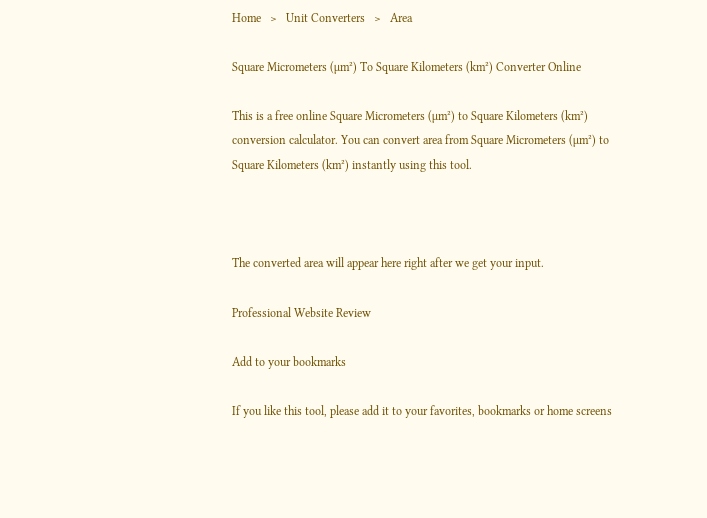Home   >   Unit Converters   >   Area

Square Micrometers (µm²) To Square Kilometers (km²) Converter Online

This is a free online Square Micrometers (µm²) to Square Kilometers (km²) conversion calculator. You can convert area from Square Micrometers (µm²) to Square Kilometers (km²) instantly using this tool.



The converted area will appear here right after we get your input.

Professional Website Review

Add to your bookmarks

If you like this tool, please add it to your favorites, bookmarks or home screens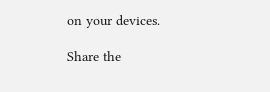on your devices.

Share the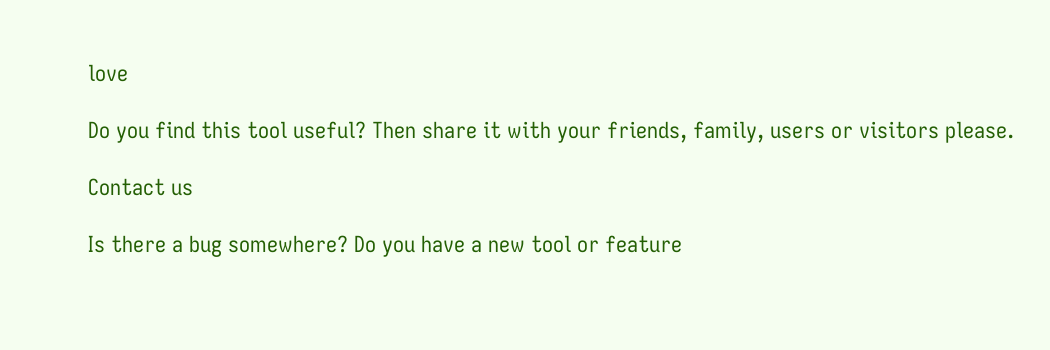love

Do you find this tool useful? Then share it with your friends, family, users or visitors please.

Contact us

Is there a bug somewhere? Do you have a new tool or feature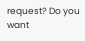request? Do you want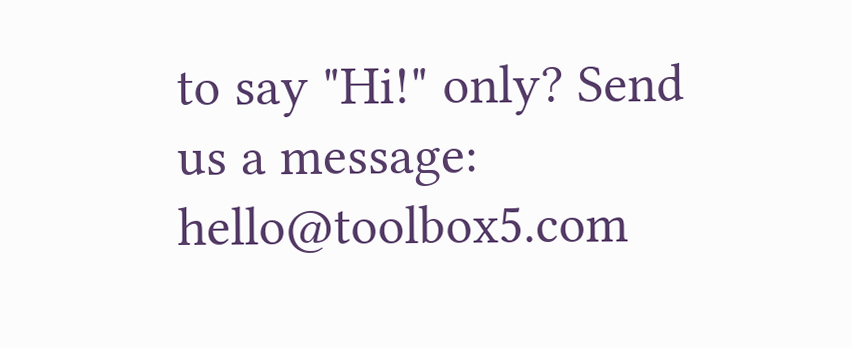to say "Hi!" only? Send us a message: hello@toolbox5.com